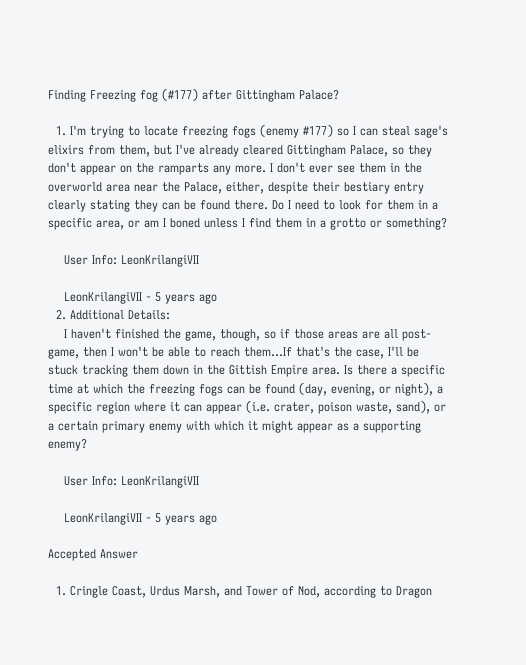Finding Freezing fog (#177) after Gittingham Palace?

  1. I'm trying to locate freezing fogs (enemy #177) so I can steal sage's elixirs from them, but I've already cleared Gittingham Palace, so they don't appear on the ramparts any more. I don't ever see them in the overworld area near the Palace, either, despite their bestiary entry clearly stating they can be found there. Do I need to look for them in a specific area, or am I boned unless I find them in a grotto or something?

    User Info: LeonKrilangiVII

    LeonKrilangiVII - 5 years ago
  2. Additional Details:
    I haven't finished the game, though, so if those areas are all post-game, then I won't be able to reach them...If that's the case, I'll be stuck tracking them down in the Gittish Empire area. Is there a specific time at which the freezing fogs can be found (day, evening, or night), a specific region where it can appear (i.e. crater, poison waste, sand), or a certain primary enemy with which it might appear as a supporting enemy?

    User Info: LeonKrilangiVII

    LeonKrilangiVII - 5 years ago

Accepted Answer

  1. Cringle Coast, Urdus Marsh, and Tower of Nod, according to Dragon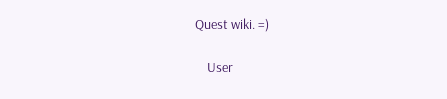Quest wiki. =)

    User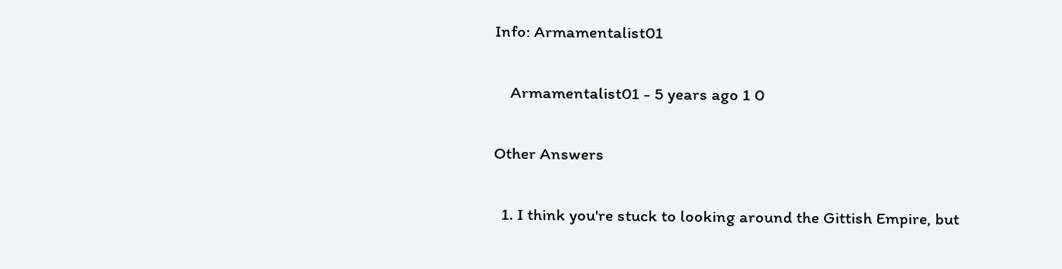Info: Armamentalist01

    Armamentalist01 - 5 years ago 1 0

Other Answers

  1. I think you're stuck to looking around the Gittish Empire, but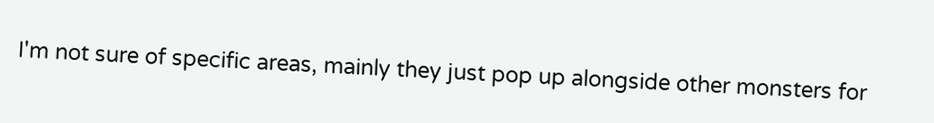I'm not sure of specific areas, mainly they just pop up alongside other monsters for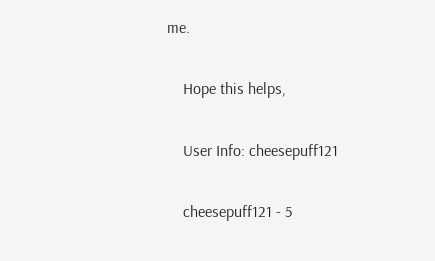me.

    Hope this helps,

    User Info: cheesepuff121

    cheesepuff121 - 5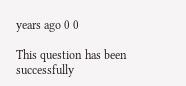years ago 0 0

This question has been successfully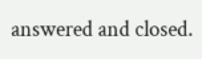answered and closed.